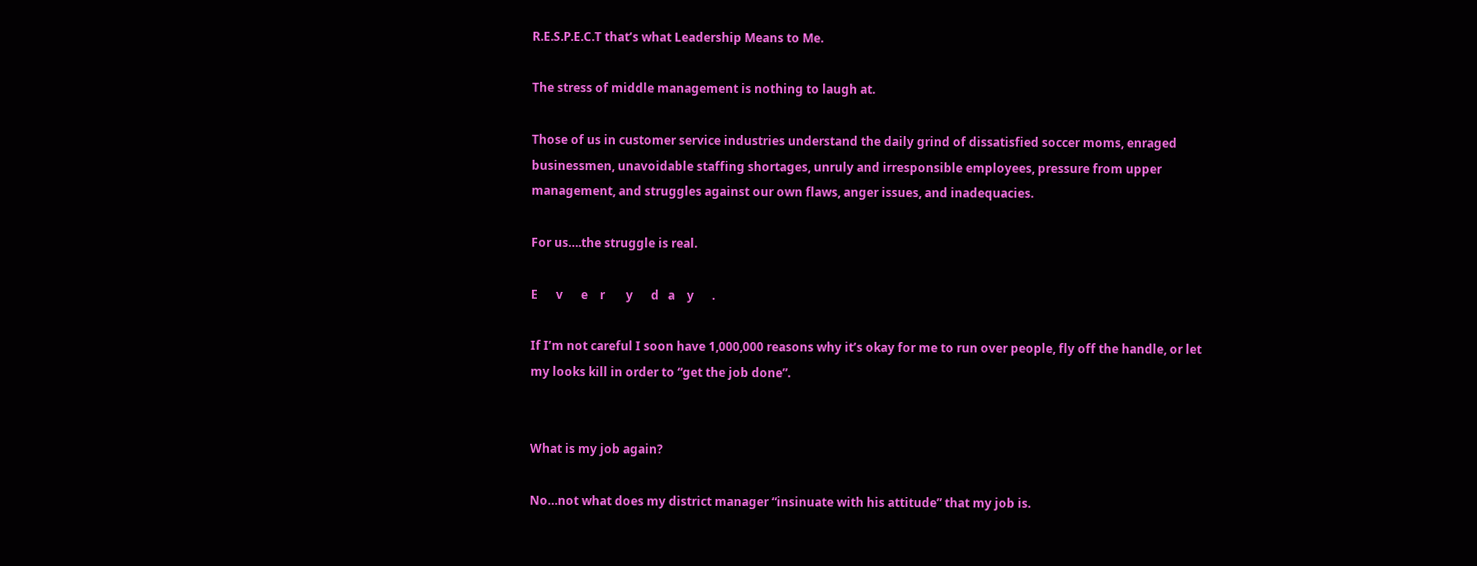R.E.S.P.E.C.T that’s what Leadership Means to Me.

The stress of middle management is nothing to laugh at.

Those of us in customer service industries understand the daily grind of dissatisfied soccer moms, enraged businessmen, unavoidable staffing shortages, unruly and irresponsible employees, pressure from upper management, and struggles against our own flaws, anger issues, and inadequacies.

For us….the struggle is real.

E      v      e    r       y      d   a    y      .

If I’m not careful I soon have 1,000,000 reasons why it’s okay for me to run over people, fly off the handle, or let my looks kill in order to “get the job done”.


What is my job again?

No…not what does my district manager “insinuate with his attitude” that my job is.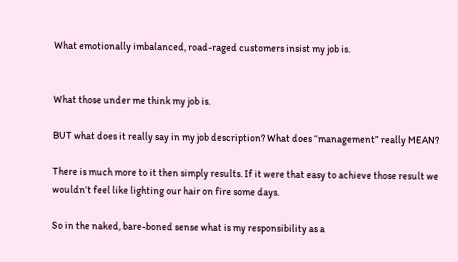What emotionally imbalanced, road-raged customers insist my job is.


What those under me think my job is.

BUT what does it really say in my job description? What does “management” really MEAN?

There is much more to it then simply results. If it were that easy to achieve those result we wouldn’t feel like lighting our hair on fire some days.

So in the naked, bare-boned sense what is my responsibility as a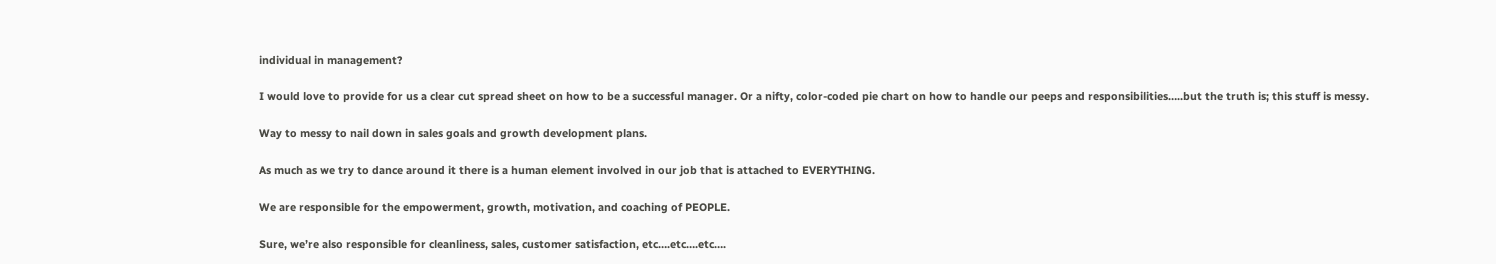individual in management?

I would love to provide for us a clear cut spread sheet on how to be a successful manager. Or a nifty, color-coded pie chart on how to handle our peeps and responsibilities…..but the truth is; this stuff is messy.

Way to messy to nail down in sales goals and growth development plans.

As much as we try to dance around it there is a human element involved in our job that is attached to EVERYTHING.

We are responsible for the empowerment, growth, motivation, and coaching of PEOPLE.

Sure, we’re also responsible for cleanliness, sales, customer satisfaction, etc….etc….etc….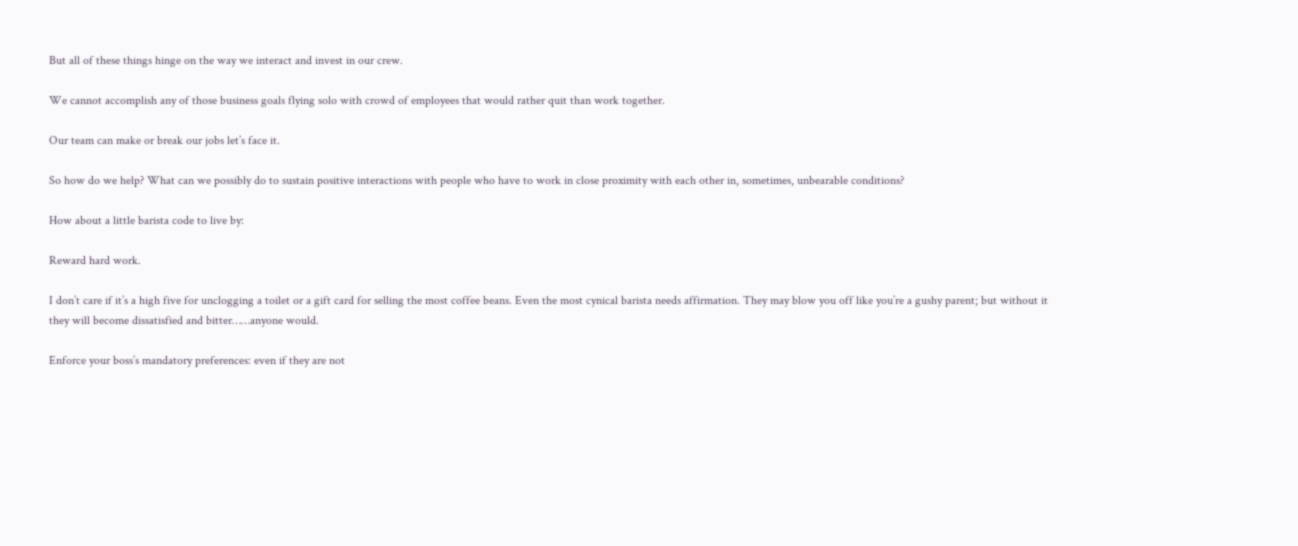But all of these things hinge on the way we interact and invest in our crew.

We cannot accomplish any of those business goals flying solo with crowd of employees that would rather quit than work together.

Our team can make or break our jobs let’s face it.

So how do we help? What can we possibly do to sustain positive interactions with people who have to work in close proximity with each other in, sometimes, unbearable conditions?

How about a little barista code to live by:

Reward hard work.

I don’t care if it’s a high five for unclogging a toilet or a gift card for selling the most coffee beans. Even the most cynical barista needs affirmation. They may blow you off like you’re a gushy parent; but without it they will become dissatisfied and bitter……anyone would.

Enforce your boss’s mandatory preferences: even if they are not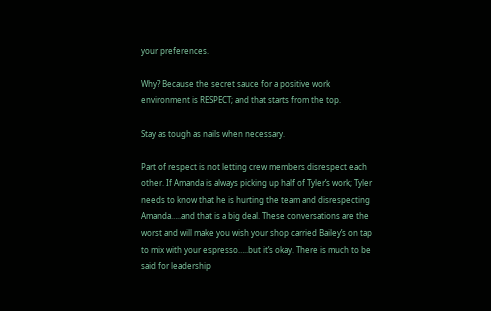your preferences.

Why? Because the secret sauce for a positive work environment is RESPECT; and that starts from the top.

Stay as tough as nails when necessary.

Part of respect is not letting crew members disrespect each other. If Amanda is always picking up half of Tyler’s work; Tyler needs to know that he is hurting the team and disrespecting Amanda…..and that is a big deal. These conversations are the worst and will make you wish your shop carried Bailey’s on tap to mix with your espresso…..but it’s okay. There is much to be said for leadership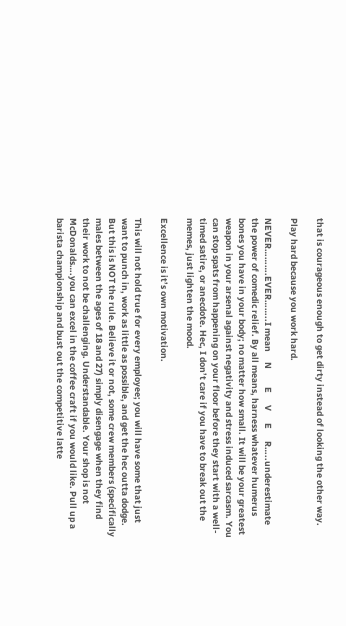that is courageous enough to get dirty instead of looking the other way.

Play hard because you work hard.

NEVER……….EVER……..I mean     N         E      V      E      R…..underestimate the power of comedic relief. By all means, harness whatever humerus bones you have in your body; no matter how small. It will be your greatest weapon in your arsenal against negativity and stress induced sarcasm. You can stop spats from happening on your floor before they start with a well-timed satire, or anecdote. Hec, I don’t care if you have to break out the memes, just lighten the mood.

Excellence is it’s own motivation.

This will not hold true for every employee; you will have some that just want to punch in, work as little as possible, and get the hec outta dodge. But this is NOT the rule. Believe it or not, some crew members (specifically males between the ages of 18 and 27) simply disengage when they find their work to not be challenging. Understandable. Your shop is not McDonalds….you can excel in the coffee craft if you would like. Pull up a barista championship and bust out the competitive latte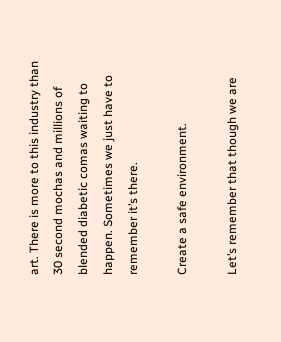art. There is more to this industry than 30 second mochas and millions of blended diabetic comas waiting to happen. Sometimes we just have to remember it’s there.

Create a safe environment.

Let’s remember that though we are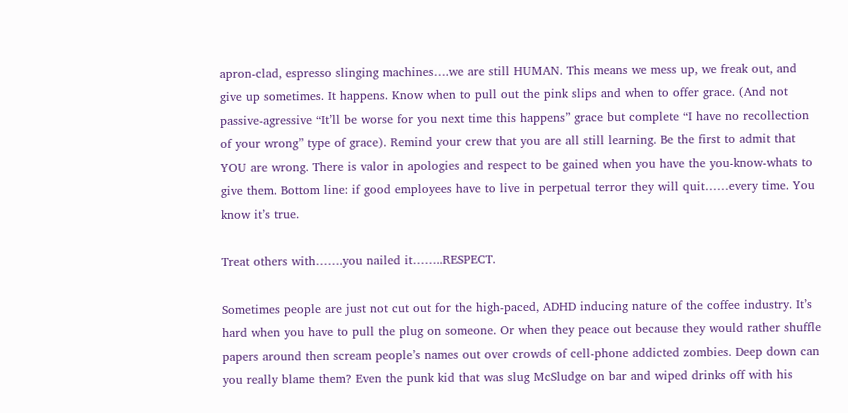apron-clad, espresso slinging machines….we are still HUMAN. This means we mess up, we freak out, and give up sometimes. It happens. Know when to pull out the pink slips and when to offer grace. (And not passive-agressive “It’ll be worse for you next time this happens” grace but complete “I have no recollection of your wrong” type of grace). Remind your crew that you are all still learning. Be the first to admit that YOU are wrong. There is valor in apologies and respect to be gained when you have the you-know-whats to give them. Bottom line: if good employees have to live in perpetual terror they will quit……every time. You know it’s true.

Treat others with…….you nailed it……..RESPECT.

Sometimes people are just not cut out for the high-paced, ADHD inducing nature of the coffee industry. It’s hard when you have to pull the plug on someone. Or when they peace out because they would rather shuffle papers around then scream people’s names out over crowds of cell-phone addicted zombies. Deep down can you really blame them? Even the punk kid that was slug McSludge on bar and wiped drinks off with his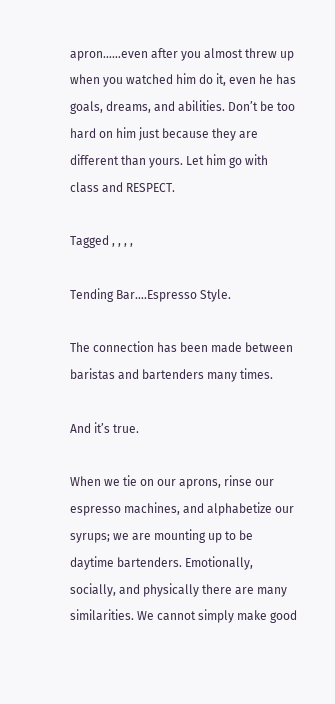apron……even after you almost threw up when you watched him do it, even he has goals, dreams, and abilities. Don’t be too hard on him just because they are different than yours. Let him go with class and RESPECT.

Tagged , , , ,

Tending Bar….Espresso Style.

The connection has been made between baristas and bartenders many times.

And it’s true.

When we tie on our aprons, rinse our espresso machines, and alphabetize our syrups; we are mounting up to be daytime bartenders. Emotionally, socially, and physically there are many similarities. We cannot simply make good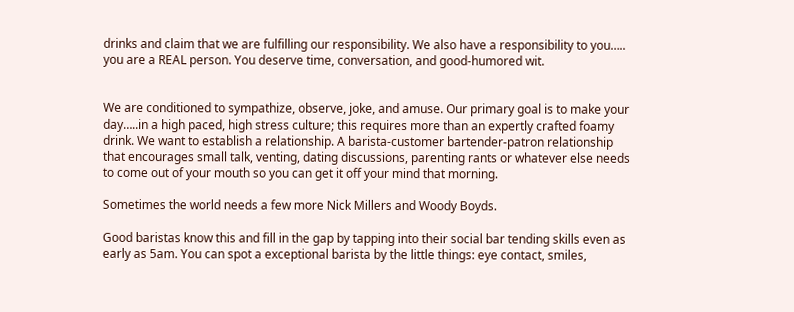drinks and claim that we are fulfilling our responsibility. We also have a responsibility to you….. you are a REAL person. You deserve time, conversation, and good-humored wit.


We are conditioned to sympathize, observe, joke, and amuse. Our primary goal is to make your day…..in a high paced, high stress culture; this requires more than an expertly crafted foamy drink. We want to establish a relationship. A barista-customer bartender-patron relationship that encourages small talk, venting, dating discussions, parenting rants or whatever else needs to come out of your mouth so you can get it off your mind that morning.

Sometimes the world needs a few more Nick Millers and Woody Boyds.

Good baristas know this and fill in the gap by tapping into their social bar tending skills even as early as 5am. You can spot a exceptional barista by the little things: eye contact, smiles,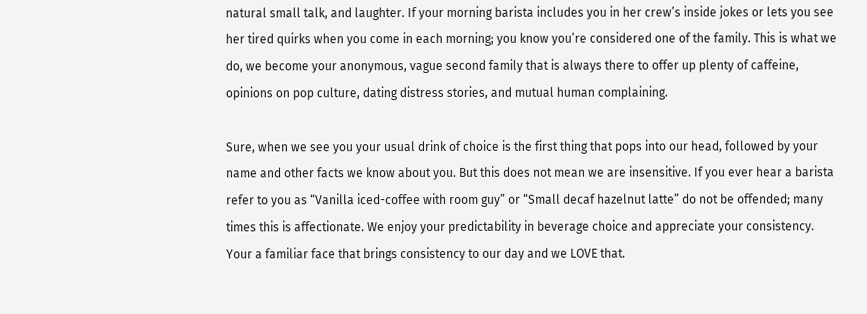natural small talk, and laughter. If your morning barista includes you in her crew’s inside jokes or lets you see her tired quirks when you come in each morning; you know you’re considered one of the family. This is what we do, we become your anonymous, vague second family that is always there to offer up plenty of caffeine, opinions on pop culture, dating distress stories, and mutual human complaining.

Sure, when we see you your usual drink of choice is the first thing that pops into our head, followed by your name and other facts we know about you. But this does not mean we are insensitive. If you ever hear a barista refer to you as “Vanilla iced-coffee with room guy” or “Small decaf hazelnut latte” do not be offended; many times this is affectionate. We enjoy your predictability in beverage choice and appreciate your consistency. Your a familiar face that brings consistency to our day and we LOVE that.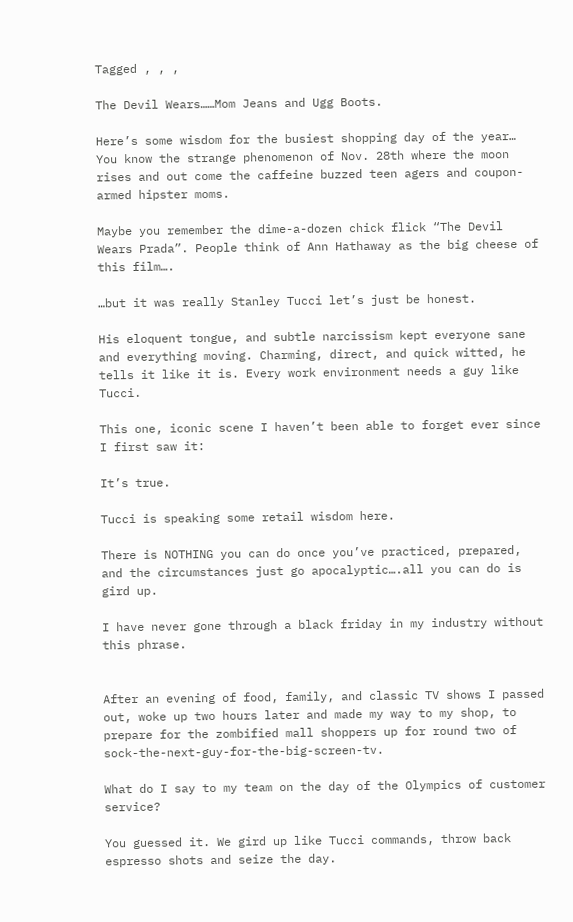Tagged , , ,

The Devil Wears……Mom Jeans and Ugg Boots.

Here’s some wisdom for the busiest shopping day of the year… You know the strange phenomenon of Nov. 28th where the moon rises and out come the caffeine buzzed teen agers and coupon-armed hipster moms.

Maybe you remember the dime-a-dozen chick flick “The Devil Wears Prada”. People think of Ann Hathaway as the big cheese of this film….

…but it was really Stanley Tucci let’s just be honest.

His eloquent tongue, and subtle narcissism kept everyone sane and everything moving. Charming, direct, and quick witted, he tells it like it is. Every work environment needs a guy like Tucci.

This one, iconic scene I haven’t been able to forget ever since I first saw it:

It’s true.

Tucci is speaking some retail wisdom here.

There is NOTHING you can do once you’ve practiced, prepared, and the circumstances just go apocalyptic….all you can do is gird up.

I have never gone through a black friday in my industry without this phrase.


After an evening of food, family, and classic TV shows I passed out, woke up two hours later and made my way to my shop, to prepare for the zombified mall shoppers up for round two of sock-the-next-guy-for-the-big-screen-tv.

What do I say to my team on the day of the Olympics of customer service?

You guessed it. We gird up like Tucci commands, throw back espresso shots and seize the day.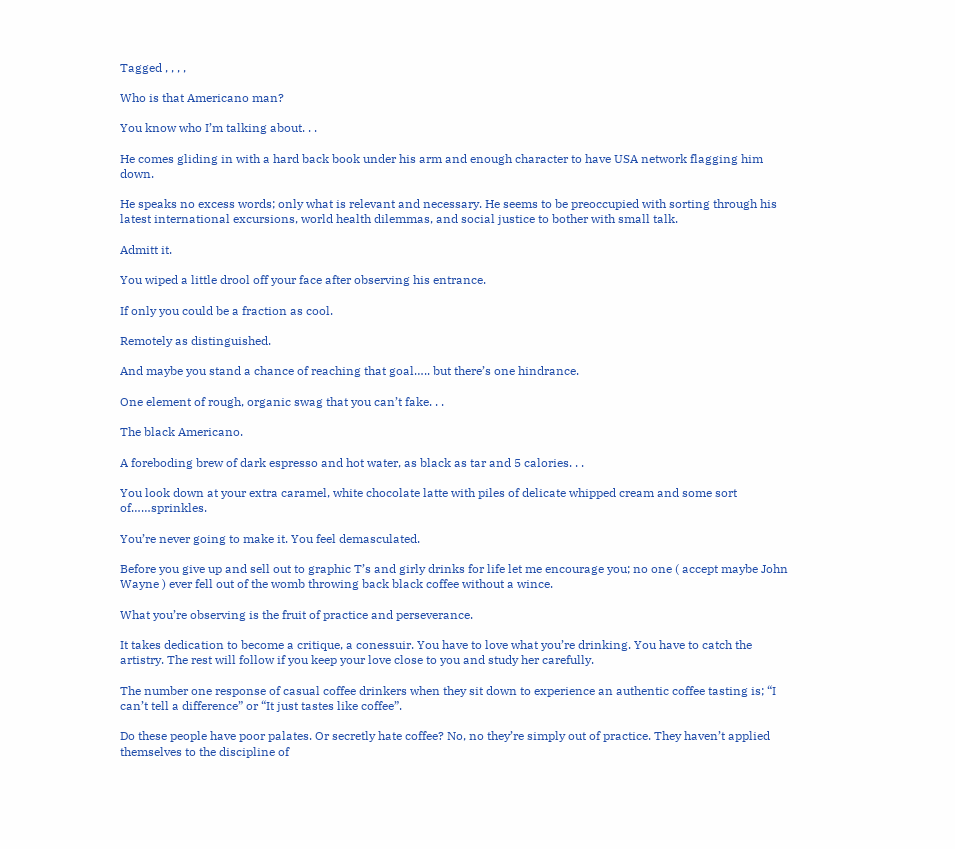Tagged , , , ,

Who is that Americano man?

You know who I’m talking about. . .

He comes gliding in with a hard back book under his arm and enough character to have USA network flagging him down.

He speaks no excess words; only what is relevant and necessary. He seems to be preoccupied with sorting through his latest international excursions, world health dilemmas, and social justice to bother with small talk.

Admitt it.

You wiped a little drool off your face after observing his entrance.

If only you could be a fraction as cool.

Remotely as distinguished.

And maybe you stand a chance of reaching that goal….. but there’s one hindrance.

One element of rough, organic swag that you can’t fake. . .

The black Americano.

A foreboding brew of dark espresso and hot water, as black as tar and 5 calories. . .

You look down at your extra caramel, white chocolate latte with piles of delicate whipped cream and some sort of……sprinkles.

You’re never going to make it. You feel demasculated.

Before you give up and sell out to graphic T’s and girly drinks for life let me encourage you; no one ( accept maybe John Wayne ) ever fell out of the womb throwing back black coffee without a wince.

What you’re observing is the fruit of practice and perseverance.

It takes dedication to become a critique, a conessuir. You have to love what you’re drinking. You have to catch the artistry. The rest will follow if you keep your love close to you and study her carefully.

The number one response of casual coffee drinkers when they sit down to experience an authentic coffee tasting is; “I can’t tell a difference” or “It just tastes like coffee”.

Do these people have poor palates. Or secretly hate coffee? No, no they’re simply out of practice. They haven’t applied themselves to the discipline of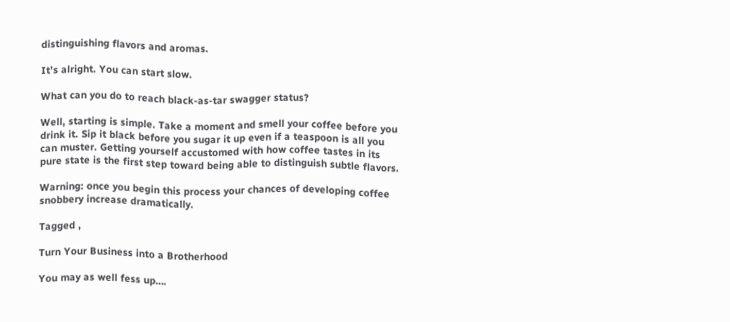distinguishing flavors and aromas.

It’s alright. You can start slow.

What can you do to reach black-as-tar swagger status?

Well, starting is simple. Take a moment and smell your coffee before you drink it. Sip it black before you sugar it up even if a teaspoon is all you can muster. Getting yourself accustomed with how coffee tastes in its pure state is the first step toward being able to distinguish subtle flavors.

Warning: once you begin this process your chances of developing coffee snobbery increase dramatically.

Tagged ,

Turn Your Business into a Brotherhood

You may as well fess up….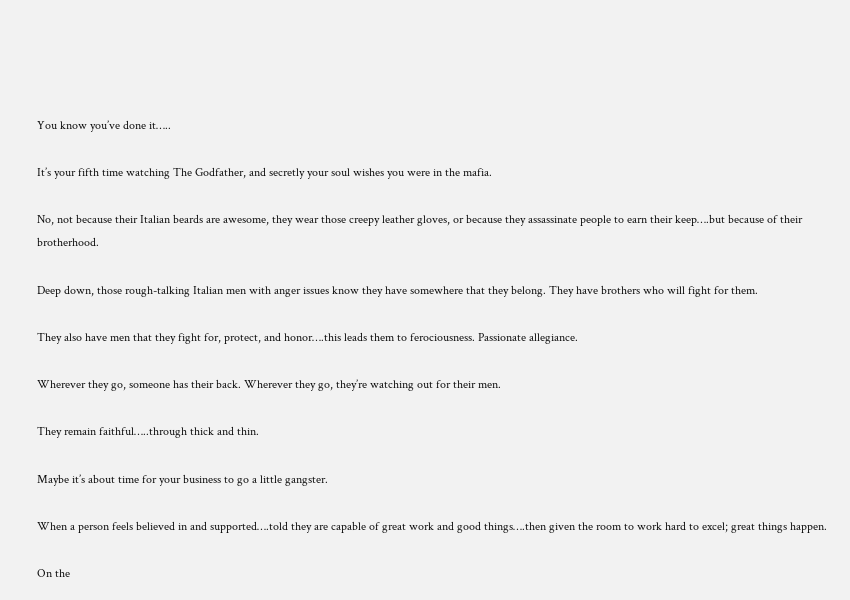You know you’ve done it…..

It’s your fifth time watching The Godfather, and secretly your soul wishes you were in the mafia.

No, not because their Italian beards are awesome, they wear those creepy leather gloves, or because they assassinate people to earn their keep….but because of their brotherhood.

Deep down, those rough-talking Italian men with anger issues know they have somewhere that they belong. They have brothers who will fight for them.

They also have men that they fight for, protect, and honor….this leads them to ferociousness. Passionate allegiance.

Wherever they go, someone has their back. Wherever they go, they’re watching out for their men.

They remain faithful…..through thick and thin.

Maybe it’s about time for your business to go a little gangster.

When a person feels believed in and supported….told they are capable of great work and good things….then given the room to work hard to excel; great things happen.

On the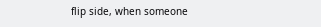flip side, when someone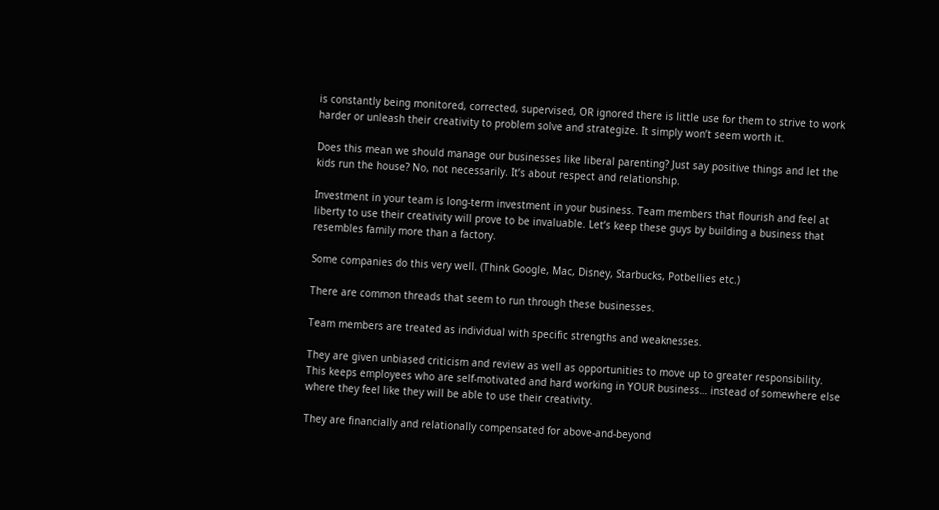is constantly being monitored, corrected, supervised, OR ignored there is little use for them to strive to work harder or unleash their creativity to problem solve and strategize. It simply won’t seem worth it.

Does this mean we should manage our businesses like liberal parenting? Just say positive things and let the kids run the house? No, not necessarily. It’s about respect and relationship.

Investment in your team is long-term investment in your business. Team members that flourish and feel at liberty to use their creativity will prove to be invaluable. Let’s keep these guys by building a business that resembles family more than a factory.

Some companies do this very well. (Think Google, Mac, Disney, Starbucks, Potbellies etc.)

There are common threads that seem to run through these businesses.

Team members are treated as individual with specific strengths and weaknesses.

They are given unbiased criticism and review as well as opportunities to move up to greater responsibility. This keeps employees who are self-motivated and hard working in YOUR business… instead of somewhere else where they feel like they will be able to use their creativity.

They are financially and relationally compensated for above-and-beyond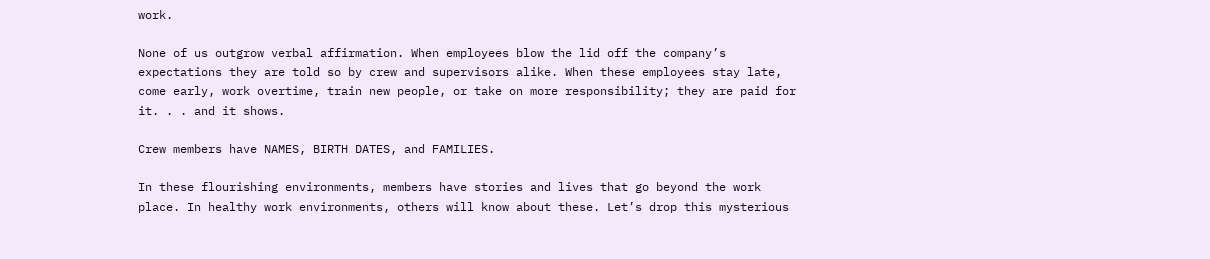work.

None of us outgrow verbal affirmation. When employees blow the lid off the company’s expectations they are told so by crew and supervisors alike. When these employees stay late, come early, work overtime, train new people, or take on more responsibility; they are paid for it. . . and it shows.

Crew members have NAMES, BIRTH DATES, and FAMILIES.

In these flourishing environments, members have stories and lives that go beyond the work place. In healthy work environments, others will know about these. Let’s drop this mysterious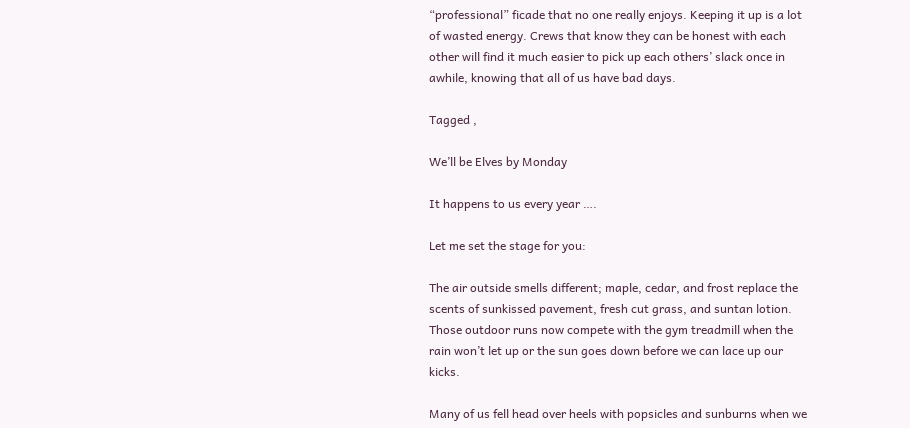“professional” ficade that no one really enjoys. Keeping it up is a lot of wasted energy. Crews that know they can be honest with each other will find it much easier to pick up each others’ slack once in awhile, knowing that all of us have bad days.

Tagged ,

We’ll be Elves by Monday

It happens to us every year ….

Let me set the stage for you:

The air outside smells different; maple, cedar, and frost replace the scents of sunkissed pavement, fresh cut grass, and suntan lotion. Those outdoor runs now compete with the gym treadmill when the rain won’t let up or the sun goes down before we can lace up our kicks.

Many of us fell head over heels with popsicles and sunburns when we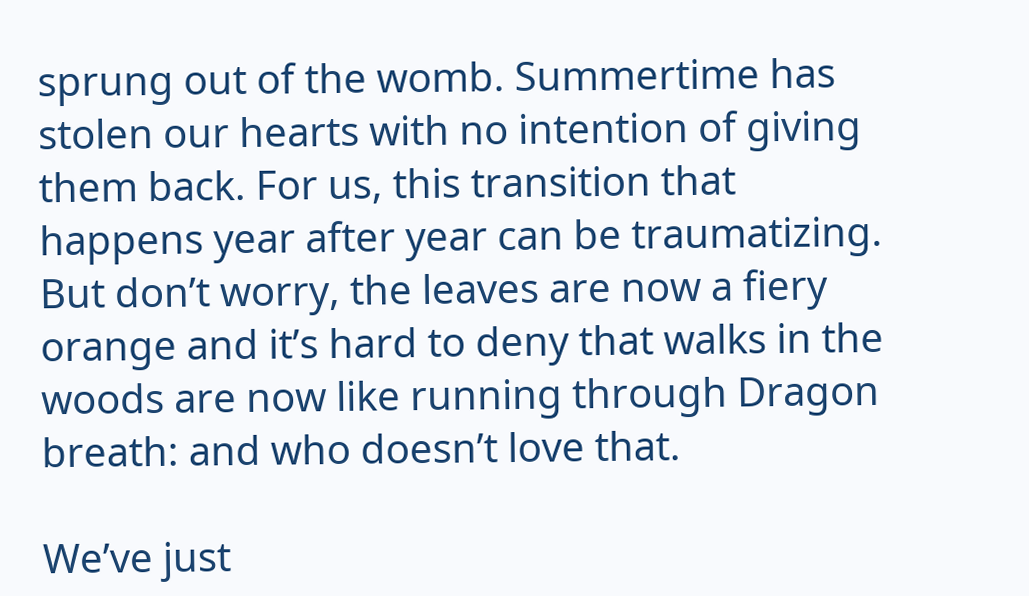sprung out of the womb. Summertime has stolen our hearts with no intention of giving them back. For us, this transition that happens year after year can be traumatizing. But don’t worry, the leaves are now a fiery orange and it’s hard to deny that walks in the woods are now like running through Dragon breath: and who doesn’t love that.

We’ve just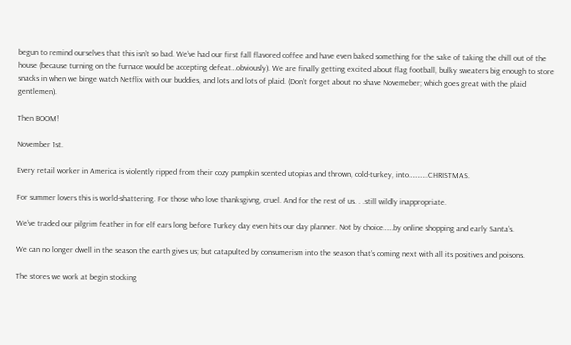begun to remind ourselves that this isn’t so bad. We’ve had our first fall flavored coffee and have even baked something for the sake of taking the chill out of the house (because turning on the furnace would be accepting defeat…obviously). We are finally getting excited about flag football, bulky sweaters big enough to store snacks in when we binge watch Netflix with our buddies, and lots and lots of plaid. (Don’t forget about no shave Novemeber; which goes great with the plaid gentlemen).

Then BOOM!

November 1st.

Every retail worker in America is violently ripped from their cozy pumpkin scented utopias and thrown, cold-turkey, into………..CHRISTMAS.

For summer lovers this is world-shattering. For those who love thanksgivng, cruel. And for the rest of us. . .still wildly inappropriate.

We’ve traded our pilgrim feather in for elf ears long before Turkey day even hits our day planner. Not by choice……by online shopping and early Santa’s.

We can no longer dwell in the season the earth gives us; but catapulted by consumerism into the season that’s coming next with all its positives and poisons.

The stores we work at begin stocking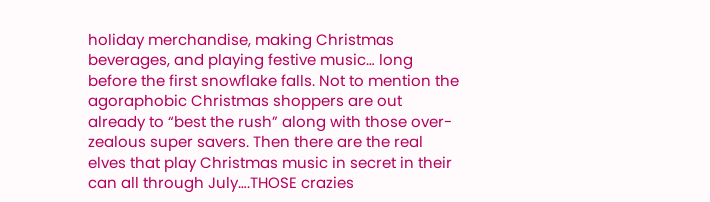holiday merchandise, making Christmas beverages, and playing festive music… long before the first snowflake falls. Not to mention the agoraphobic Christmas shoppers are out already to “best the rush” along with those over-zealous super savers. Then there are the real elves that play Christmas music in secret in their can all through July….THOSE crazies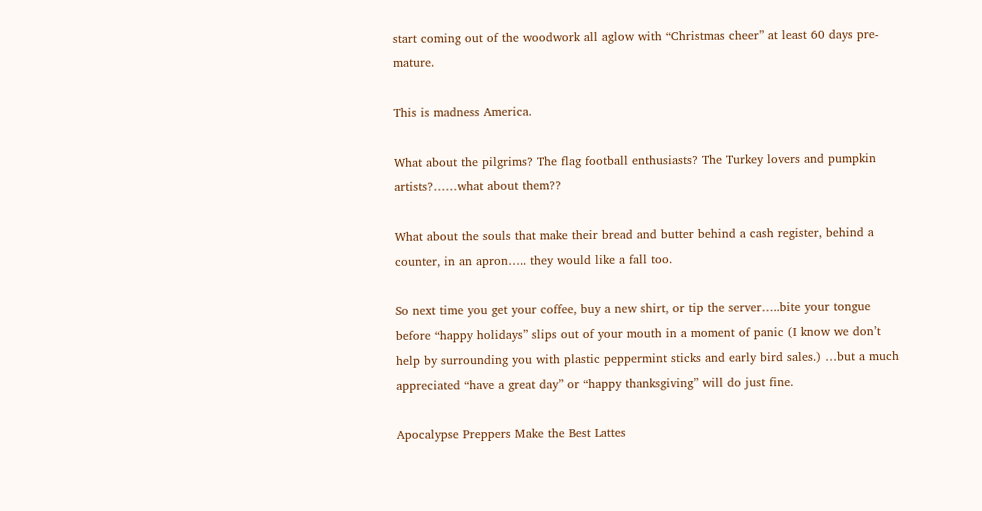start coming out of the woodwork all aglow with “Christmas cheer” at least 60 days pre-mature.

This is madness America.

What about the pilgrims? The flag football enthusiasts? The Turkey lovers and pumpkin artists?……what about them??

What about the souls that make their bread and butter behind a cash register, behind a counter, in an apron….. they would like a fall too.

So next time you get your coffee, buy a new shirt, or tip the server…..bite your tongue before “happy holidays” slips out of your mouth in a moment of panic (I know we don’t help by surrounding you with plastic peppermint sticks and early bird sales.) …but a much appreciated “have a great day” or “happy thanksgiving” will do just fine.

Apocalypse Preppers Make the Best Lattes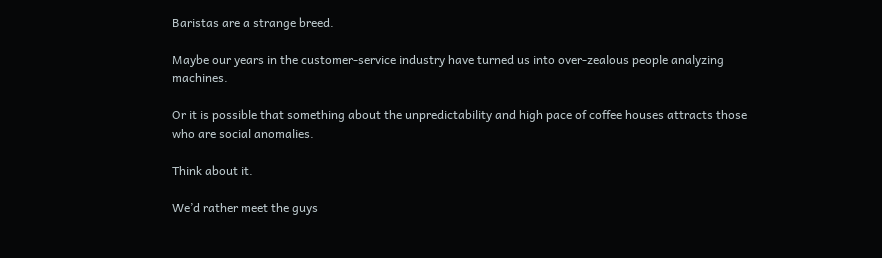Baristas are a strange breed.

Maybe our years in the customer-service industry have turned us into over-zealous people analyzing machines.

Or it is possible that something about the unpredictability and high pace of coffee houses attracts those who are social anomalies.

Think about it.

We’d rather meet the guys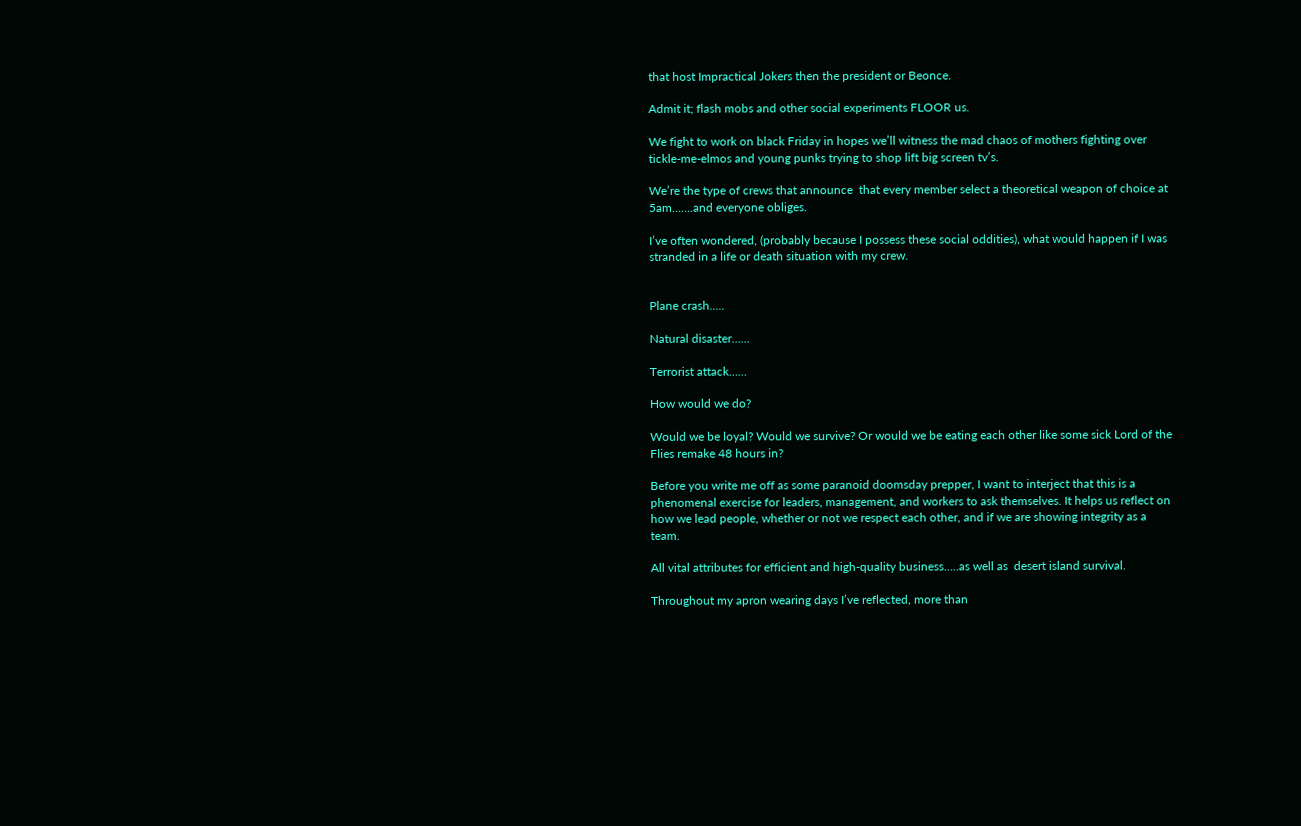that host Impractical Jokers then the president or Beonce.

Admit it; flash mobs and other social experiments FLOOR us.

We fight to work on black Friday in hopes we’ll witness the mad chaos of mothers fighting over tickle-me-elmos and young punks trying to shop lift big screen tv’s.

We’re the type of crews that announce  that every member select a theoretical weapon of choice at 5am…….and everyone obliges.

I’ve often wondered, (probably because I possess these social oddities), what would happen if I was stranded in a life or death situation with my crew.


Plane crash…..

Natural disaster……

Terrorist attack……

How would we do?

Would we be loyal? Would we survive? Or would we be eating each other like some sick Lord of the Flies remake 48 hours in?

Before you write me off as some paranoid doomsday prepper, I want to interject that this is a phenomenal exercise for leaders, management, and workers to ask themselves. It helps us reflect on how we lead people, whether or not we respect each other, and if we are showing integrity as a team.

All vital attributes for efficient and high-quality business…..as well as  desert island survival.

Throughout my apron wearing days I’ve reflected, more than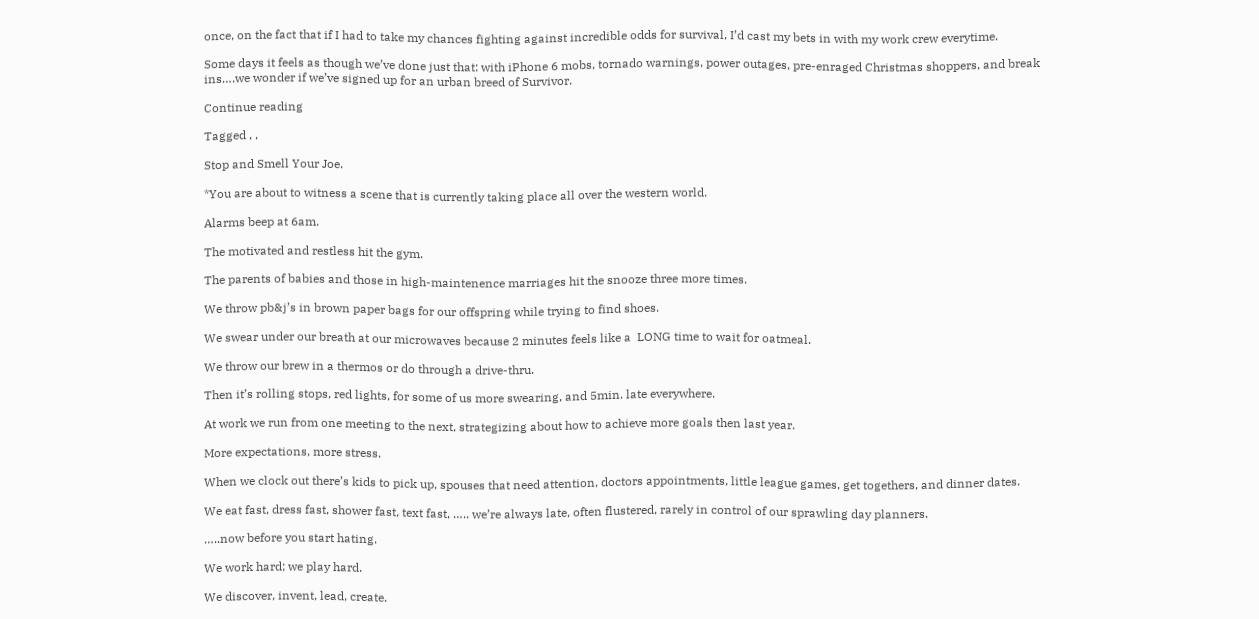once, on the fact that if I had to take my chances fighting against incredible odds for survival, I’d cast my bets in with my work crew everytime.

Some days it feels as though we’ve done just that: with iPhone 6 mobs, tornado warnings, power outages, pre-enraged Christmas shoppers, and break ins….we wonder if we’ve signed up for an urban breed of Survivor.

Continue reading

Tagged , ,

Stop and Smell Your Joe.

*You are about to witness a scene that is currently taking place all over the western world.

Alarms beep at 6am.

The motivated and restless hit the gym.

The parents of babies and those in high-maintenence marriages hit the snooze three more times.

We throw pb&j’s in brown paper bags for our offspring while trying to find shoes.

We swear under our breath at our microwaves because 2 minutes feels like a  LONG time to wait for oatmeal.

We throw our brew in a thermos or do through a drive-thru.

Then it’s rolling stops, red lights, for some of us more swearing, and 5min. late everywhere.

At work we run from one meeting to the next, strategizing about how to achieve more goals then last year.

More expectations, more stress.

When we clock out there’s kids to pick up, spouses that need attention, doctors appointments, little league games, get togethers, and dinner dates.

We eat fast, dress fast, shower fast, text fast, ….. we’re always late, often flustered, rarely in control of our sprawling day planners.

…..now before you start hating.

We work hard; we play hard.

We discover, invent, lead, create.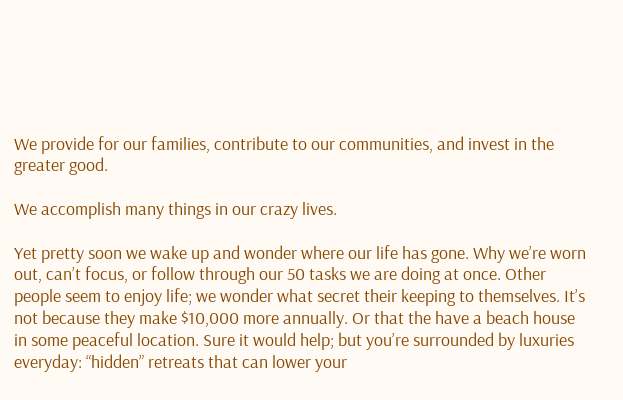We provide for our families, contribute to our communities, and invest in the greater good.

We accomplish many things in our crazy lives.

Yet pretty soon we wake up and wonder where our life has gone. Why we’re worn out, can’t focus, or follow through our 50 tasks we are doing at once. Other people seem to enjoy life; we wonder what secret their keeping to themselves. It’s not because they make $10,000 more annually. Or that the have a beach house in some peaceful location. Sure it would help; but you’re surrounded by luxuries everyday: “hidden” retreats that can lower your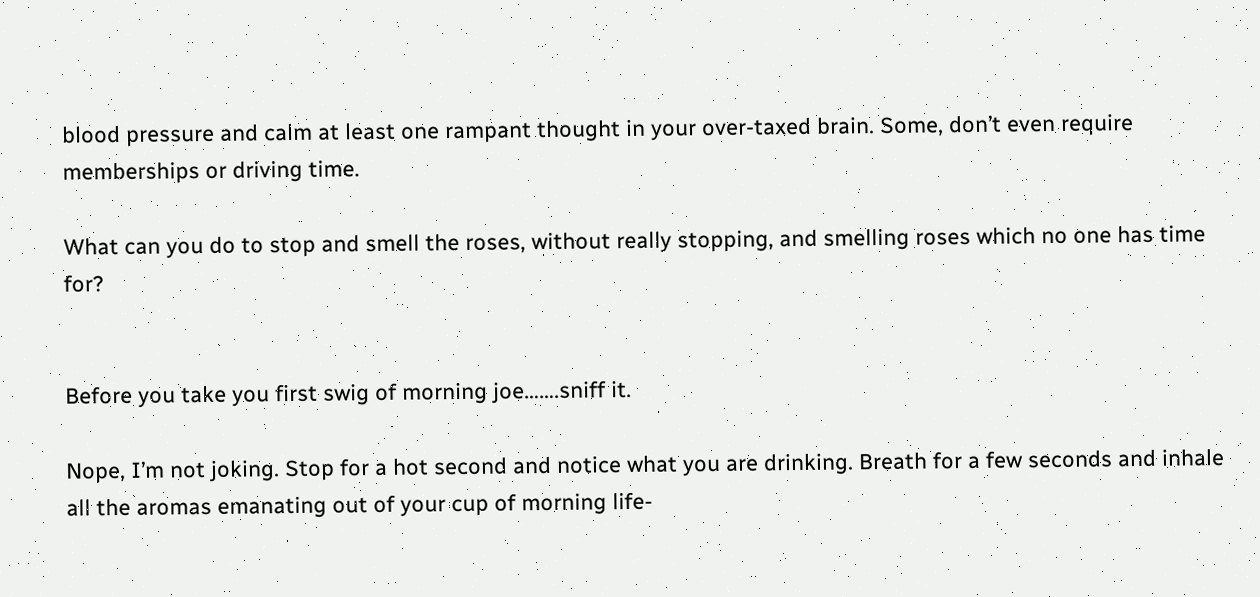blood pressure and calm at least one rampant thought in your over-taxed brain. Some, don’t even require memberships or driving time.

What can you do to stop and smell the roses, without really stopping, and smelling roses which no one has time for?


Before you take you first swig of morning joe…….sniff it.

Nope, I’m not joking. Stop for a hot second and notice what you are drinking. Breath for a few seconds and inhale all the aromas emanating out of your cup of morning life-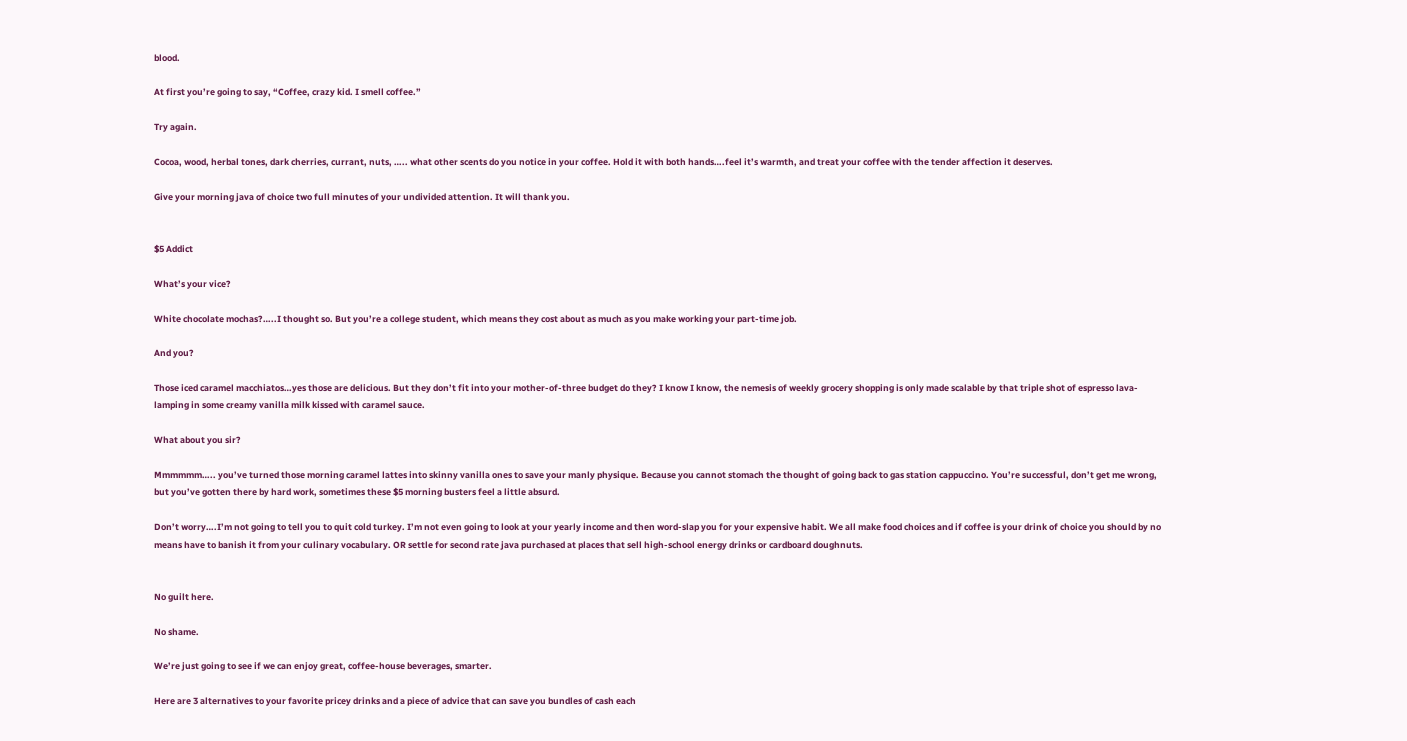blood.

At first you’re going to say, “Coffee, crazy kid. I smell coffee.”

Try again.

Cocoa, wood, herbal tones, dark cherries, currant, nuts, ….. what other scents do you notice in your coffee. Hold it with both hands….feel it’s warmth, and treat your coffee with the tender affection it deserves.

Give your morning java of choice two full minutes of your undivided attention. It will thank you.


$5 Addict

What’s your vice?

White chocolate mochas?…..I thought so. But you’re a college student, which means they cost about as much as you make working your part-time job.

And you?

Those iced caramel macchiatos…yes those are delicious. But they don’t fit into your mother-of-three budget do they? I know I know, the nemesis of weekly grocery shopping is only made scalable by that triple shot of espresso lava-lamping in some creamy vanilla milk kissed with caramel sauce.

What about you sir?

Mmmmmm….. you’ve turned those morning caramel lattes into skinny vanilla ones to save your manly physique. Because you cannot stomach the thought of going back to gas station cappuccino. You’re successful, don’t get me wrong, but you’ve gotten there by hard work, sometimes these $5 morning busters feel a little absurd.

Don’t worry….I’m not going to tell you to quit cold turkey. I’m not even going to look at your yearly income and then word-slap you for your expensive habit. We all make food choices and if coffee is your drink of choice you should by no means have to banish it from your culinary vocabulary. OR settle for second rate java purchased at places that sell high-school energy drinks or cardboard doughnuts.


No guilt here.

No shame.

We’re just going to see if we can enjoy great, coffee-house beverages, smarter.

Here are 3 alternatives to your favorite pricey drinks and a piece of advice that can save you bundles of cash each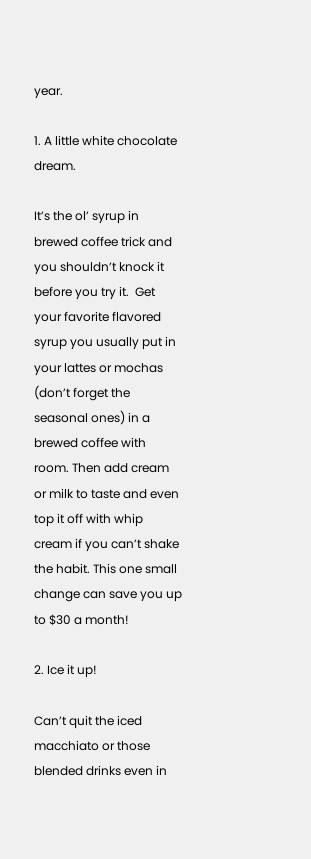year.

1. A little white chocolate dream.

It’s the ol’ syrup in brewed coffee trick and you shouldn’t knock it before you try it.  Get your favorite flavored syrup you usually put in your lattes or mochas (don’t forget the seasonal ones) in a brewed coffee with room. Then add cream or milk to taste and even top it off with whip cream if you can’t shake the habit. This one small change can save you up to $30 a month!

2. Ice it up!

Can’t quit the iced macchiato or those blended drinks even in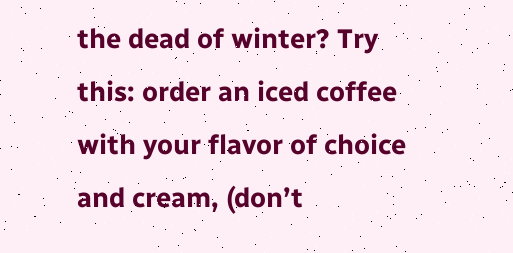the dead of winter? Try this: order an iced coffee with your flavor of choice and cream, (don’t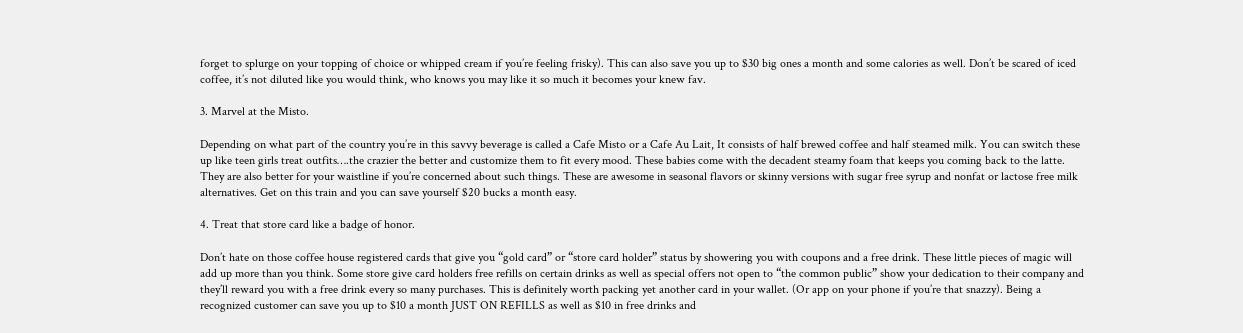forget to splurge on your topping of choice or whipped cream if you’re feeling frisky). This can also save you up to $30 big ones a month and some calories as well. Don’t be scared of iced coffee, it’s not diluted like you would think, who knows you may like it so much it becomes your knew fav.

3. Marvel at the Misto.

Depending on what part of the country you’re in this savvy beverage is called a Cafe Misto or a Cafe Au Lait, It consists of half brewed coffee and half steamed milk. You can switch these up like teen girls treat outfits….the crazier the better and customize them to fit every mood. These babies come with the decadent steamy foam that keeps you coming back to the latte. They are also better for your waistline if you’re concerned about such things. These are awesome in seasonal flavors or skinny versions with sugar free syrup and nonfat or lactose free milk alternatives. Get on this train and you can save yourself $20 bucks a month easy.

4. Treat that store card like a badge of honor.

Don’t hate on those coffee house registered cards that give you “gold card” or “store card holder” status by showering you with coupons and a free drink. These little pieces of magic will add up more than you think. Some store give card holders free refills on certain drinks as well as special offers not open to “the common public” show your dedication to their company and they’ll reward you with a free drink every so many purchases. This is definitely worth packing yet another card in your wallet. (Or app on your phone if you’re that snazzy). Being a recognized customer can save you up to $10 a month JUST ON REFILLS as well as $10 in free drinks and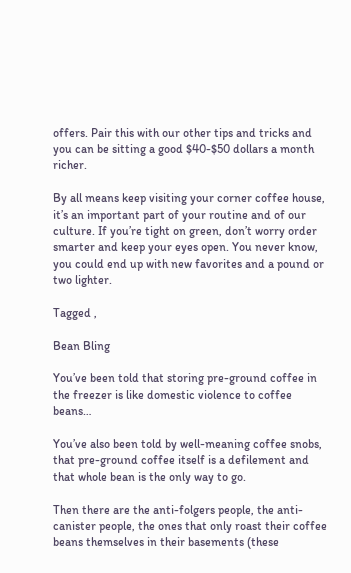offers. Pair this with our other tips and tricks and you can be sitting a good $40-$50 dollars a month richer.

By all means keep visiting your corner coffee house, it’s an important part of your routine and of our culture. If you’re tight on green, don’t worry order smarter and keep your eyes open. You never know, you could end up with new favorites and a pound or two lighter.

Tagged ,

Bean Bling

You’ve been told that storing pre-ground coffee in the freezer is like domestic violence to coffee beans…

You’ve also been told by well-meaning coffee snobs, that pre-ground coffee itself is a defilement and that whole bean is the only way to go.

Then there are the anti-folgers people, the anti-canister people, the ones that only roast their coffee beans themselves in their basements (these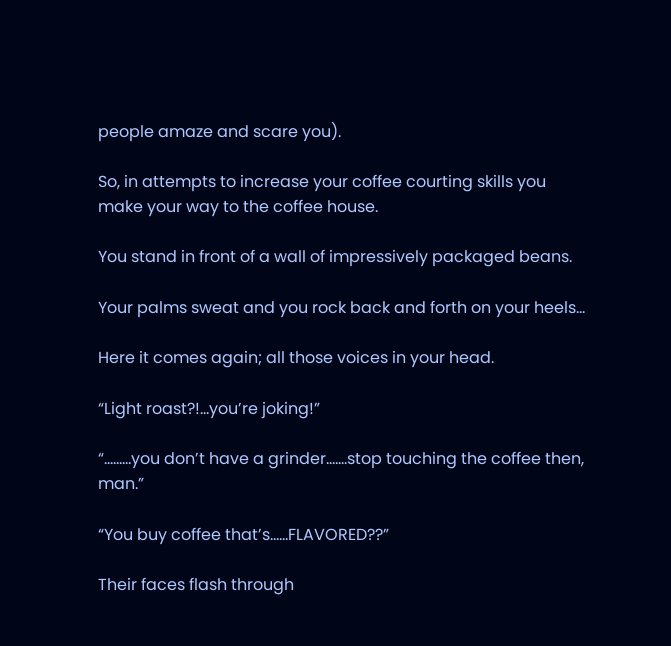people amaze and scare you).

So, in attempts to increase your coffee courting skills you make your way to the coffee house.

You stand in front of a wall of impressively packaged beans.

Your palms sweat and you rock back and forth on your heels…

Here it comes again; all those voices in your head.

“Light roast?!…you’re joking!”

“………you don’t have a grinder…….stop touching the coffee then, man.”

“You buy coffee that’s…...FLAVORED??”

Their faces flash through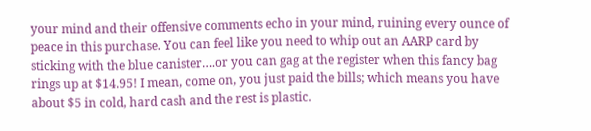your mind and their offensive comments echo in your mind, ruining every ounce of peace in this purchase. You can feel like you need to whip out an AARP card by sticking with the blue canister….or you can gag at the register when this fancy bag rings up at $14.95! I mean, come on, you just paid the bills; which means you have about $5 in cold, hard cash and the rest is plastic.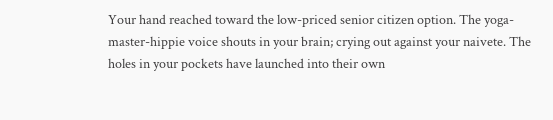Your hand reached toward the low-priced senior citizen option. The yoga-master-hippie voice shouts in your brain; crying out against your naivete. The holes in your pockets have launched into their own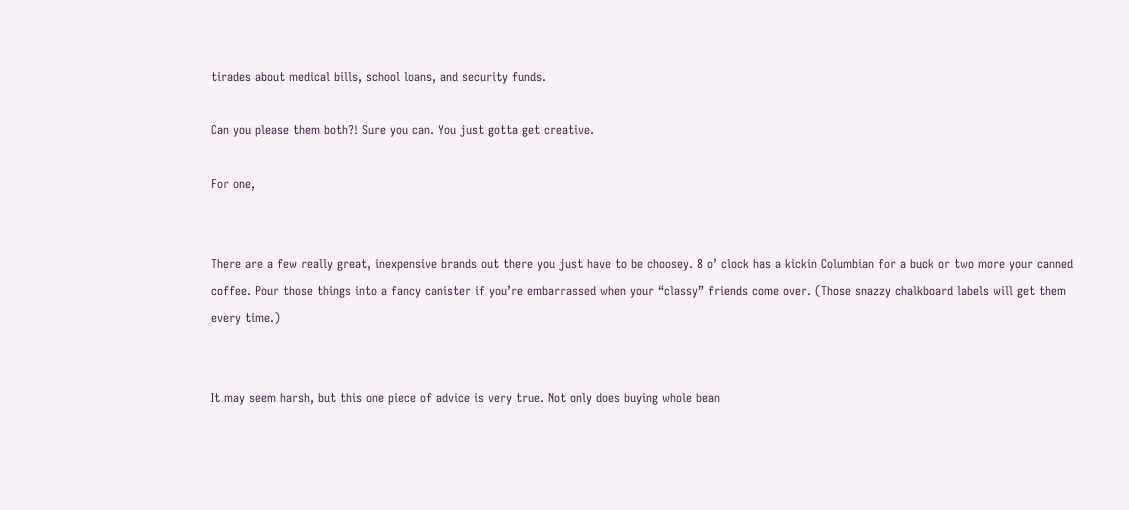tirades about medical bills, school loans, and security funds.

Can you please them both?! Sure you can. You just gotta get creative.

For one,


There are a few really great, inexpensive brands out there you just have to be choosey. 8 o’ clock has a kickin Columbian for a buck or two more your canned coffee. Pour those things into a fancy canister if you’re embarrassed when your “classy” friends come over. (Those snazzy chalkboard labels will get them every time.)


It may seem harsh, but this one piece of advice is very true. Not only does buying whole bean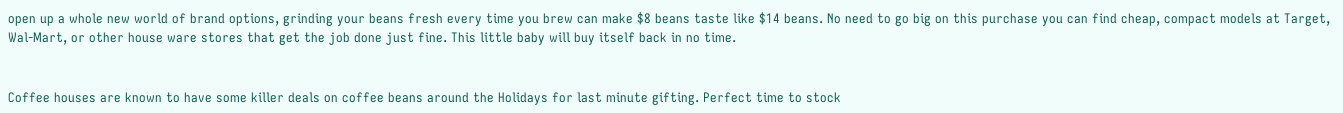open up a whole new world of brand options, grinding your beans fresh every time you brew can make $8 beans taste like $14 beans. No need to go big on this purchase you can find cheap, compact models at Target, Wal-Mart, or other house ware stores that get the job done just fine. This little baby will buy itself back in no time.


Coffee houses are known to have some killer deals on coffee beans around the Holidays for last minute gifting. Perfect time to stock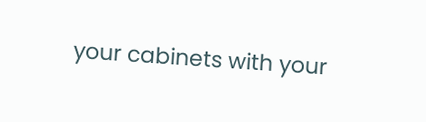your cabinets with your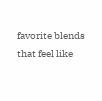favorite blends that feel like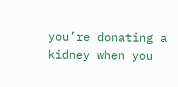you’re donating a kidney when you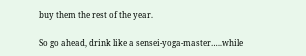buy them the rest of the year.

So go ahead, drink like a sensei-yoga-master…..while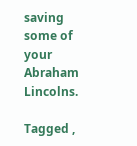saving some of your Abraham Lincolns.

Tagged ,